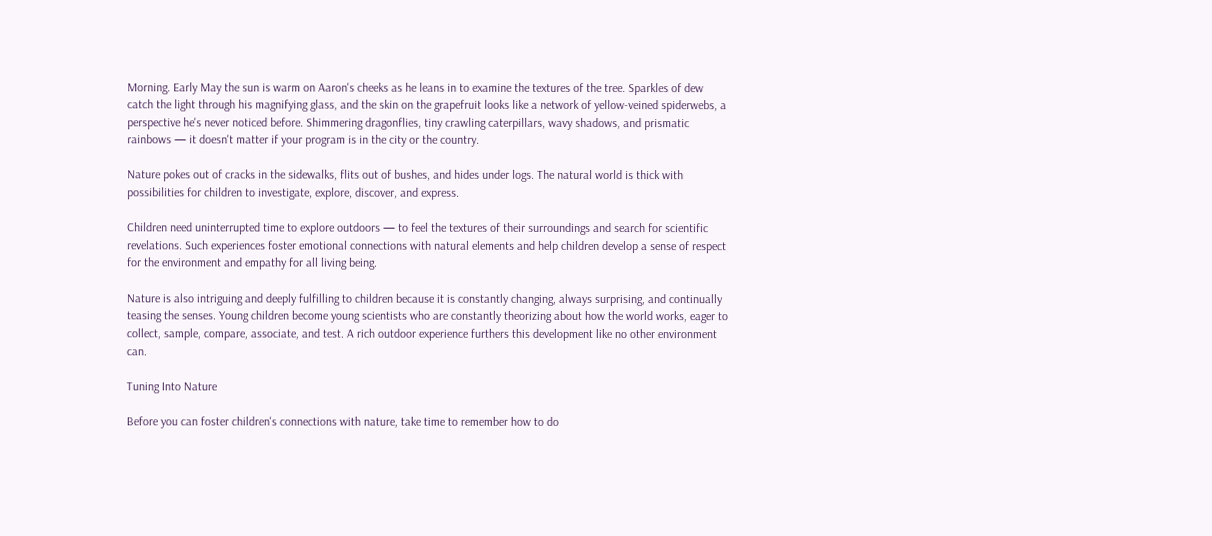Morning. Early May the sun is warm on Aaron's cheeks as he leans in to examine the textures of the tree. Sparkles of dew catch the light through his magnifying glass, and the skin on the grapefruit looks like a network of yellow-veined spiderwebs, a perspective he's never noticed before. Shimmering dragonflies, tiny crawling caterpillars, wavy shadows, and prismatic rainbows — it doesn't matter if your program is in the city or the country.

Nature pokes out of cracks in the sidewalks, flits out of bushes, and hides under logs. The natural world is thick with possibilities for children to investigate, explore, discover, and express.

Children need uninterrupted time to explore outdoors — to feel the textures of their surroundings and search for scientific revelations. Such experiences foster emotional connections with natural elements and help children develop a sense of respect for the environment and empathy for all living being.

Nature is also intriguing and deeply fulfilling to children because it is constantly changing, always surprising, and continually teasing the senses. Young children become young scientists who are constantly theorizing about how the world works, eager to collect, sample, compare, associate, and test. A rich outdoor experience furthers this development like no other environment can.

Tuning Into Nature

Before you can foster children's connections with nature, take time to remember how to do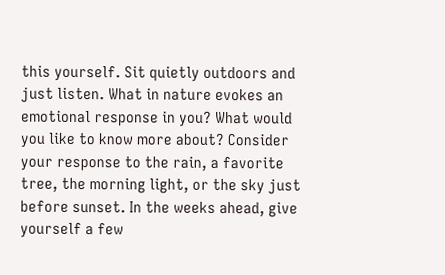this yourself. Sit quietly outdoors and just listen. What in nature evokes an emotional response in you? What would you like to know more about? Consider your response to the rain, a favorite tree, the morning light, or the sky just before sunset. In the weeks ahead, give yourself a few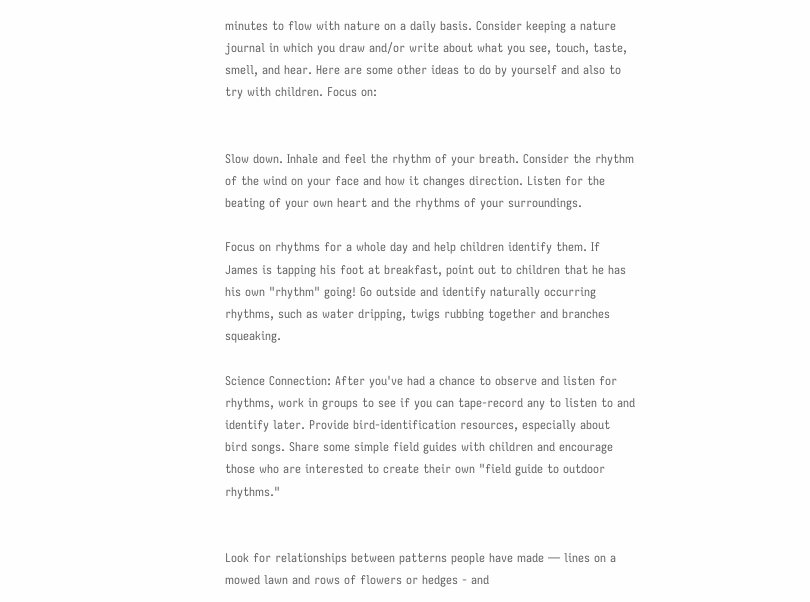minutes to flow with nature on a daily basis. Consider keeping a nature journal in which you draw and/or write about what you see, touch, taste, smell, and hear. Here are some other ideas to do by yourself and also to try with children. Focus on:


Slow down. Inhale and feel the rhythm of your breath. Consider the rhythm of the wind on your face and how it changes direction. Listen for the beating of your own heart and the rhythms of your surroundings.

Focus on rhythms for a whole day and help children identify them. If James is tapping his foot at breakfast, point out to children that he has his own "rhythm" going! Go outside and identify naturally occurring rhythms, such as water dripping, twigs rubbing together and branches squeaking.

Science Connection: After you've had a chance to observe and listen for rhythms, work in groups to see if you can tape-record any to listen to and identify later. Provide bird-identification resources, especially about bird songs. Share some simple field guides with children and encourage those who are interested to create their own "field guide to outdoor rhythms."


Look for relationships between patterns people have made — lines on a mowed lawn and rows of flowers or hedges - and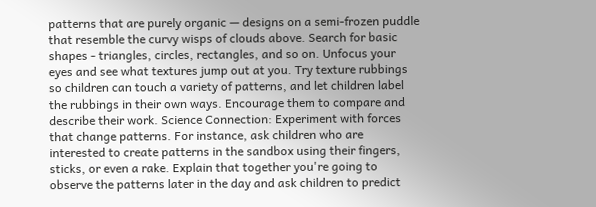patterns that are purely organic — designs on a semi-frozen puddle that resemble the curvy wisps of clouds above. Search for basic shapes - triangles, circles, rectangles, and so on. Unfocus your eyes and see what textures jump out at you. Try texture rubbings so children can touch a variety of patterns, and let children label the rubbings in their own ways. Encourage them to compare and describe their work. Science Connection: Experiment with forces that change patterns. For instance, ask children who are interested to create patterns in the sandbox using their fingers, sticks, or even a rake. Explain that together you're going to observe the patterns later in the day and ask children to predict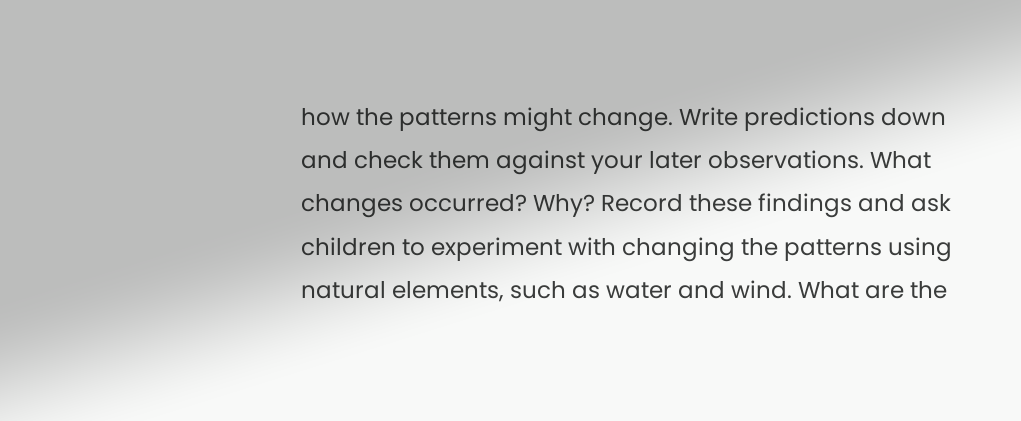how the patterns might change. Write predictions down and check them against your later observations. What changes occurred? Why? Record these findings and ask children to experiment with changing the patterns using natural elements, such as water and wind. What are the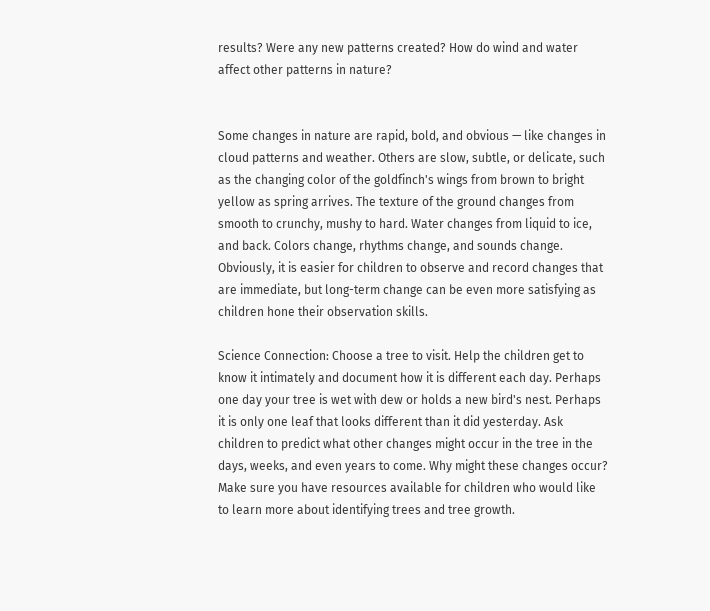results? Were any new patterns created? How do wind and water affect other patterns in nature?


Some changes in nature are rapid, bold, and obvious — like changes in cloud patterns and weather. Others are slow, subtle, or delicate, such as the changing color of the goldfinch's wings from brown to bright yellow as spring arrives. The texture of the ground changes from smooth to crunchy, mushy to hard. Water changes from liquid to ice, and back. Colors change, rhythms change, and sounds change. Obviously, it is easier for children to observe and record changes that are immediate, but long-term change can be even more satisfying as children hone their observation skills.

Science Connection: Choose a tree to visit. Help the children get to know it intimately and document how it is different each day. Perhaps one day your tree is wet with dew or holds a new bird's nest. Perhaps it is only one leaf that looks different than it did yesterday. Ask children to predict what other changes might occur in the tree in the days, weeks, and even years to come. Why might these changes occur? Make sure you have resources available for children who would like to learn more about identifying trees and tree growth.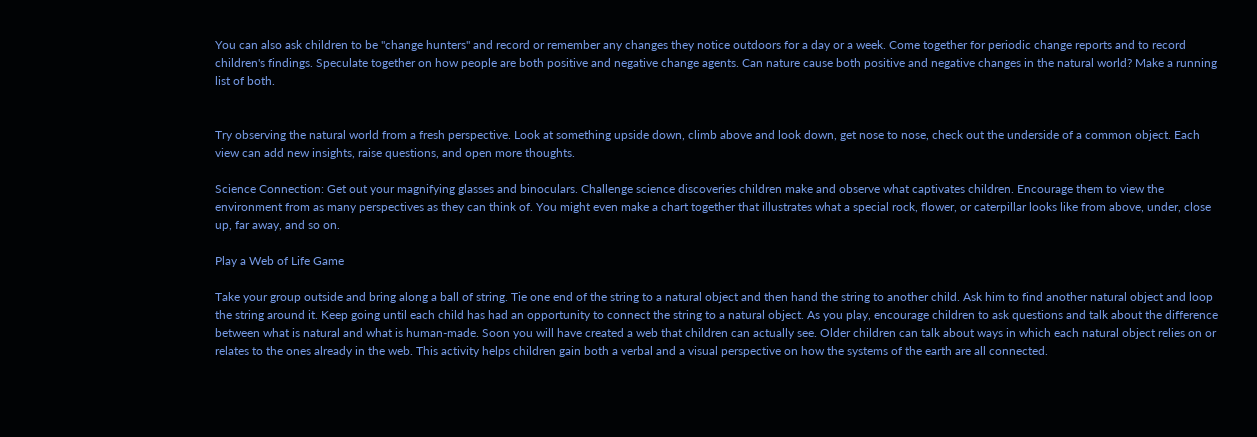You can also ask children to be "change hunters" and record or remember any changes they notice outdoors for a day or a week. Come together for periodic change reports and to record children's findings. Speculate together on how people are both positive and negative change agents. Can nature cause both positive and negative changes in the natural world? Make a running list of both.


Try observing the natural world from a fresh perspective. Look at something upside down, climb above and look down, get nose to nose, check out the underside of a common object. Each view can add new insights, raise questions, and open more thoughts.

Science Connection: Get out your magnifying glasses and binoculars. Challenge science discoveries children make and observe what captivates children. Encourage them to view the environment from as many perspectives as they can think of. You might even make a chart together that illustrates what a special rock, flower, or caterpillar looks like from above, under, close up, far away, and so on.

Play a Web of Life Game

Take your group outside and bring along a ball of string. Tie one end of the string to a natural object and then hand the string to another child. Ask him to find another natural object and loop the string around it. Keep going until each child has had an opportunity to connect the string to a natural object. As you play, encourage children to ask questions and talk about the difference between what is natural and what is human-made. Soon you will have created a web that children can actually see. Older children can talk about ways in which each natural object relies on or relates to the ones already in the web. This activity helps children gain both a verbal and a visual perspective on how the systems of the earth are all connected.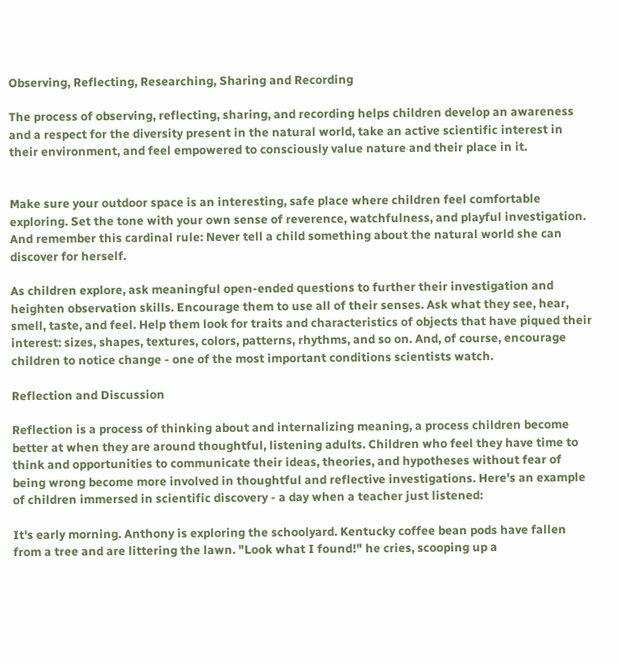Observing, Reflecting, Researching, Sharing and Recording

The process of observing, reflecting, sharing, and recording helps children develop an awareness and a respect for the diversity present in the natural world, take an active scientific interest in their environment, and feel empowered to consciously value nature and their place in it.


Make sure your outdoor space is an interesting, safe place where children feel comfortable exploring. Set the tone with your own sense of reverence, watchfulness, and playful investigation. And remember this cardinal rule: Never tell a child something about the natural world she can discover for herself.

As children explore, ask meaningful open-ended questions to further their investigation and heighten observation skills. Encourage them to use all of their senses. Ask what they see, hear, smell, taste, and feel. Help them look for traits and characteristics of objects that have piqued their interest: sizes, shapes, textures, colors, patterns, rhythms, and so on. And, of course, encourage children to notice change - one of the most important conditions scientists watch.

Reflection and Discussion

Reflection is a process of thinking about and internalizing meaning, a process children become better at when they are around thoughtful, listening adults. Children who feel they have time to think and opportunities to communicate their ideas, theories, and hypotheses without fear of being wrong become more involved in thoughtful and reflective investigations. Here's an example of children immersed in scientific discovery - a day when a teacher just listened:

It's early morning. Anthony is exploring the schoolyard. Kentucky coffee bean pods have fallen from a tree and are littering the lawn. "Look what I found!" he cries, scooping up a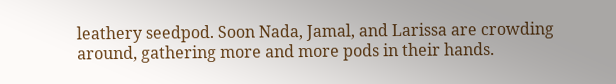leathery seedpod. Soon Nada, Jamal, and Larissa are crowding around, gathering more and more pods in their hands.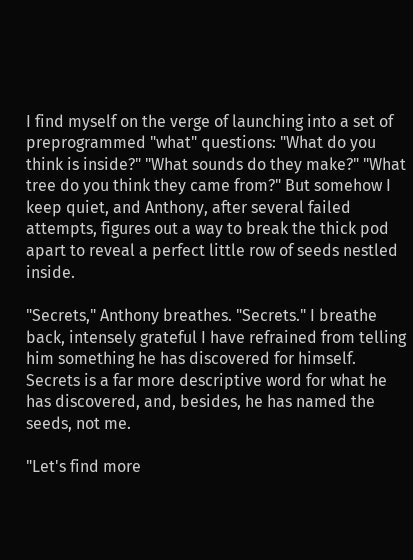I find myself on the verge of launching into a set of preprogrammed "what" questions: "What do you think is inside?" "What sounds do they make?" "What tree do you think they came from?" But somehow I keep quiet, and Anthony, after several failed attempts, figures out a way to break the thick pod apart to reveal a perfect little row of seeds nestled inside.

"Secrets," Anthony breathes. "Secrets." I breathe back, intensely grateful I have refrained from telling him something he has discovered for himself. Secrets is a far more descriptive word for what he has discovered, and, besides, he has named the seeds, not me.

"Let's find more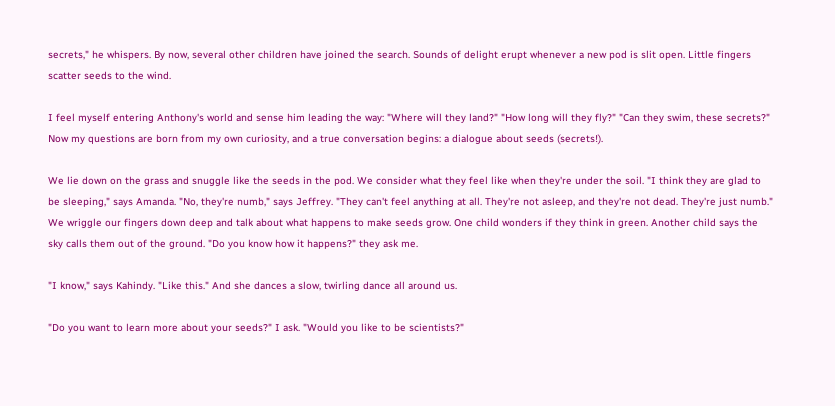secrets," he whispers. By now, several other children have joined the search. Sounds of delight erupt whenever a new pod is slit open. Little fingers scatter seeds to the wind.

I feel myself entering Anthony's world and sense him leading the way: "Where will they land?" "How long will they fly?" "Can they swim, these secrets?" Now my questions are born from my own curiosity, and a true conversation begins: a dialogue about seeds (secrets!).

We lie down on the grass and snuggle like the seeds in the pod. We consider what they feel like when they're under the soil. "I think they are glad to be sleeping," says Amanda. "No, they're numb," says Jeffrey. "They can't feel anything at all. They're not asleep, and they're not dead. They're just numb." We wriggle our fingers down deep and talk about what happens to make seeds grow. One child wonders if they think in green. Another child says the sky calls them out of the ground. "Do you know how it happens?" they ask me.

"I know," says Kahindy. "Like this." And she dances a slow, twirling dance all around us.

"Do you want to learn more about your seeds?" I ask. "Would you like to be scientists?"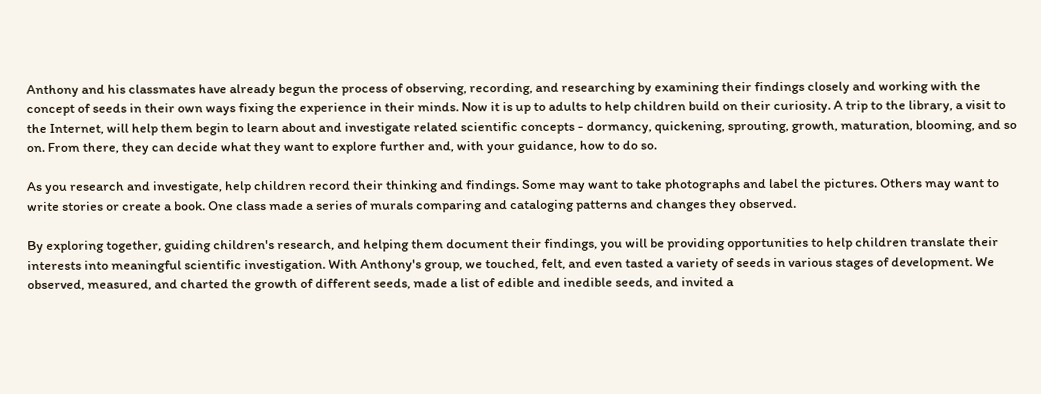Anthony and his classmates have already begun the process of observing, recording, and researching by examining their findings closely and working with the concept of seeds in their own ways fixing the experience in their minds. Now it is up to adults to help children build on their curiosity. A trip to the library, a visit to the Internet, will help them begin to learn about and investigate related scientific concepts - dormancy, quickening, sprouting, growth, maturation, blooming, and so on. From there, they can decide what they want to explore further and, with your guidance, how to do so.

As you research and investigate, help children record their thinking and findings. Some may want to take photographs and label the pictures. Others may want to write stories or create a book. One class made a series of murals comparing and cataloging patterns and changes they observed.

By exploring together, guiding children's research, and helping them document their findings, you will be providing opportunities to help children translate their interests into meaningful scientific investigation. With Anthony's group, we touched, felt, and even tasted a variety of seeds in various stages of development. We observed, measured, and charted the growth of different seeds, made a list of edible and inedible seeds, and invited a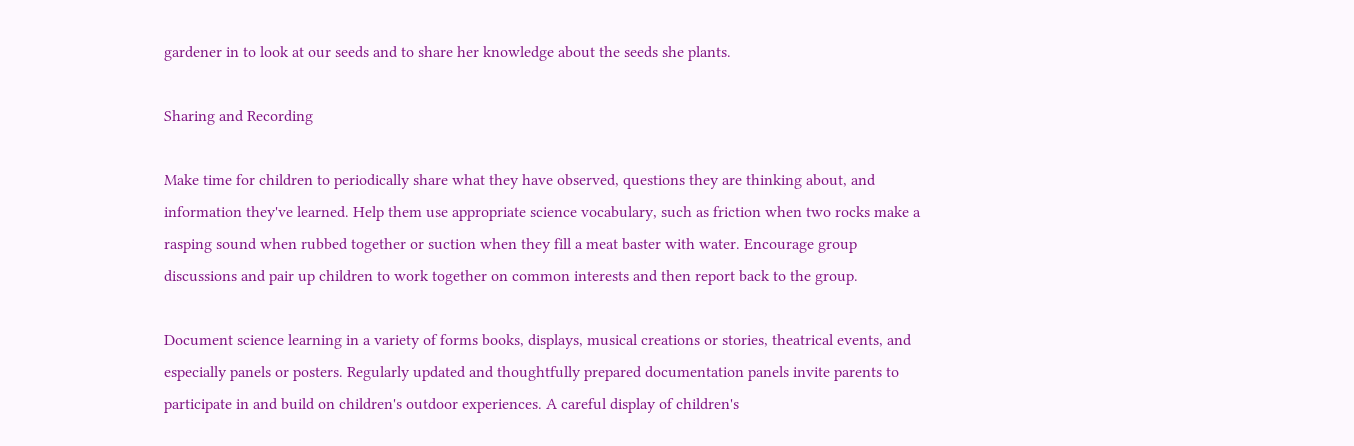gardener in to look at our seeds and to share her knowledge about the seeds she plants.

Sharing and Recording

Make time for children to periodically share what they have observed, questions they are thinking about, and information they've learned. Help them use appropriate science vocabulary, such as friction when two rocks make a rasping sound when rubbed together or suction when they fill a meat baster with water. Encourage group discussions and pair up children to work together on common interests and then report back to the group.

Document science learning in a variety of forms books, displays, musical creations or stories, theatrical events, and especially panels or posters. Regularly updated and thoughtfully prepared documentation panels invite parents to participate in and build on children's outdoor experiences. A careful display of children's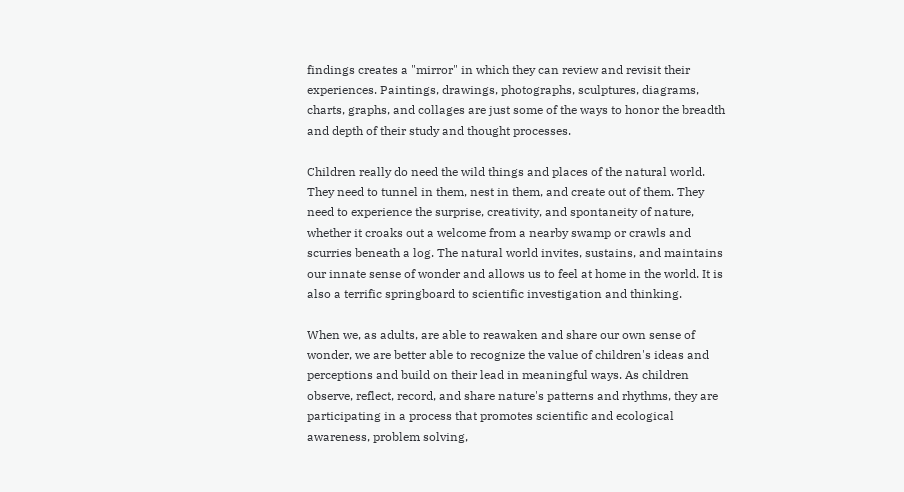findings creates a "mirror" in which they can review and revisit their experiences. Paintings, drawings, photographs, sculptures, diagrams, charts, graphs, and collages are just some of the ways to honor the breadth and depth of their study and thought processes.

Children really do need the wild things and places of the natural world. They need to tunnel in them, nest in them, and create out of them. They need to experience the surprise, creativity, and spontaneity of nature, whether it croaks out a welcome from a nearby swamp or crawls and scurries beneath a log. The natural world invites, sustains, and maintains our innate sense of wonder and allows us to feel at home in the world. It is also a terrific springboard to scientific investigation and thinking.

When we, as adults, are able to reawaken and share our own sense of wonder, we are better able to recognize the value of children's ideas and perceptions and build on their lead in meaningful ways. As children observe, reflect, record, and share nature's patterns and rhythms, they are participating in a process that promotes scientific and ecological awareness, problem solving,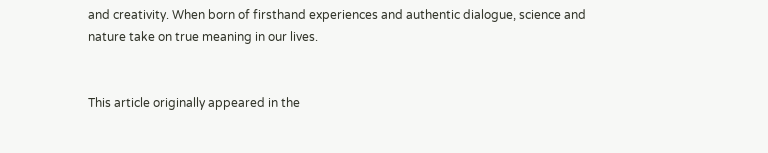and creativity. When born of firsthand experiences and authentic dialogue, science and nature take on true meaning in our lives.


This article originally appeared in the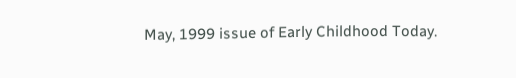May, 1999 issue of Early Childhood Today.